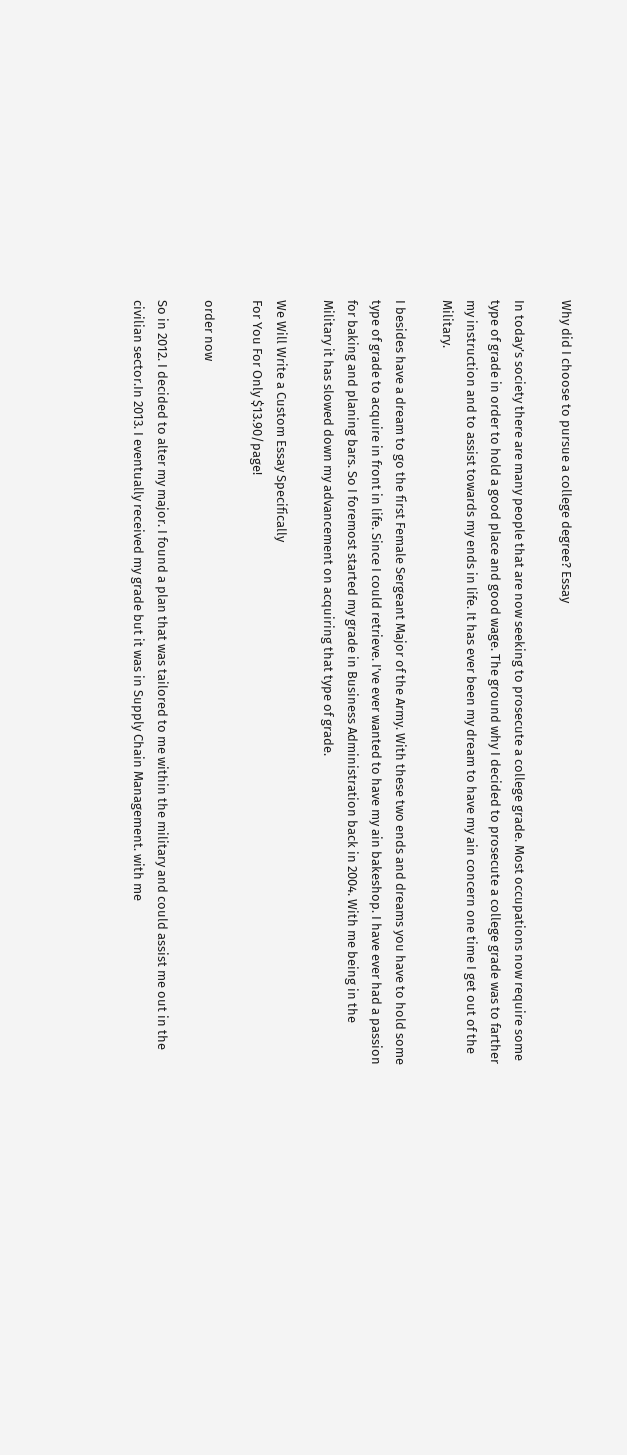Why did I choose to pursue a college degree? Essay

In today’s society there are many people that are now seeking to prosecute a college grade. Most occupations now require some type of grade in order to hold a good place and good wage. The ground why I decided to prosecute a college grade was to farther my instruction and to assist towards my ends in life. It has ever been my dream to have my ain concern one time I get out of the Military.

I besides have a dream to go the first Female Sergeant Major of the Army. With these two ends and dreams you have to hold some type of grade to acquire in front in life. Since I could retrieve. I’ve ever wanted to have my ain bakeshop. I have ever had a passion for baking and planing bars. So I foremost started my grade in Business Administration back in 2004. With me being in the Military it has slowed down my advancement on acquiring that type of grade.

We Will Write a Custom Essay Specifically
For You For Only $13.90/page!

order now

So in 2012. I decided to alter my major. I found a plan that was tailored to me within the military and could assist me out in the civilian sector.In 2013. I eventually received my grade but it was in Supply Chain Management. with me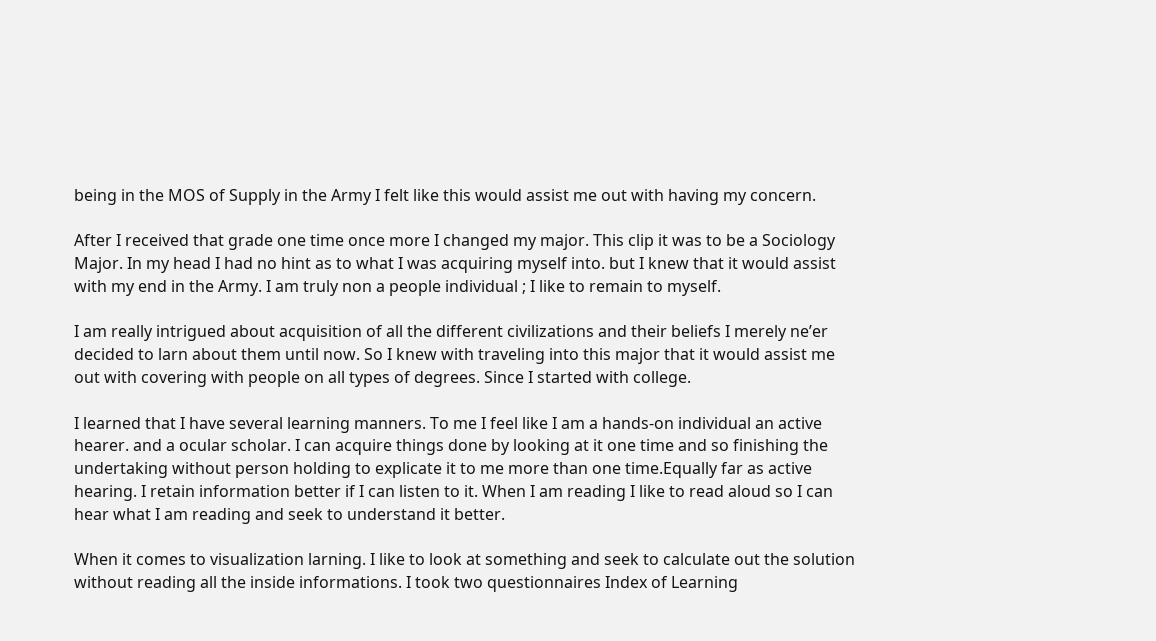being in the MOS of Supply in the Army I felt like this would assist me out with having my concern.

After I received that grade one time once more I changed my major. This clip it was to be a Sociology Major. In my head I had no hint as to what I was acquiring myself into. but I knew that it would assist with my end in the Army. I am truly non a people individual ; I like to remain to myself.

I am really intrigued about acquisition of all the different civilizations and their beliefs I merely ne’er decided to larn about them until now. So I knew with traveling into this major that it would assist me out with covering with people on all types of degrees. Since I started with college.

I learned that I have several learning manners. To me I feel like I am a hands-on individual an active hearer. and a ocular scholar. I can acquire things done by looking at it one time and so finishing the undertaking without person holding to explicate it to me more than one time.Equally far as active hearing. I retain information better if I can listen to it. When I am reading I like to read aloud so I can hear what I am reading and seek to understand it better.

When it comes to visualization larning. I like to look at something and seek to calculate out the solution without reading all the inside informations. I took two questionnaires Index of Learning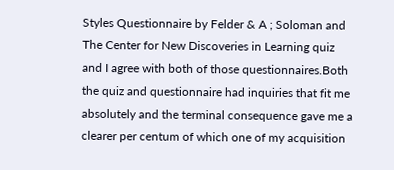Styles Questionnaire by Felder & A ; Soloman and The Center for New Discoveries in Learning quiz and I agree with both of those questionnaires.Both the quiz and questionnaire had inquiries that fit me absolutely and the terminal consequence gave me a clearer per centum of which one of my acquisition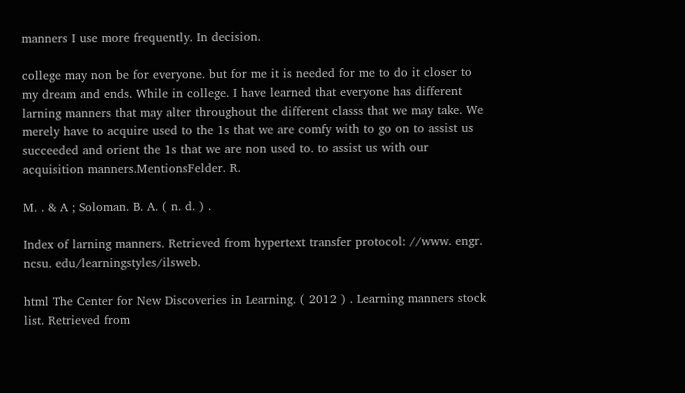manners I use more frequently. In decision.

college may non be for everyone. but for me it is needed for me to do it closer to my dream and ends. While in college. I have learned that everyone has different larning manners that may alter throughout the different classs that we may take. We merely have to acquire used to the 1s that we are comfy with to go on to assist us succeeded and orient the 1s that we are non used to. to assist us with our acquisition manners.MentionsFelder. R.

M. . & A ; Soloman. B. A. ( n. d. ) .

Index of larning manners. Retrieved from hypertext transfer protocol: //www. engr. ncsu. edu/learningstyles/ilsweb.

html The Center for New Discoveries in Learning. ( 2012 ) . Learning manners stock list. Retrieved from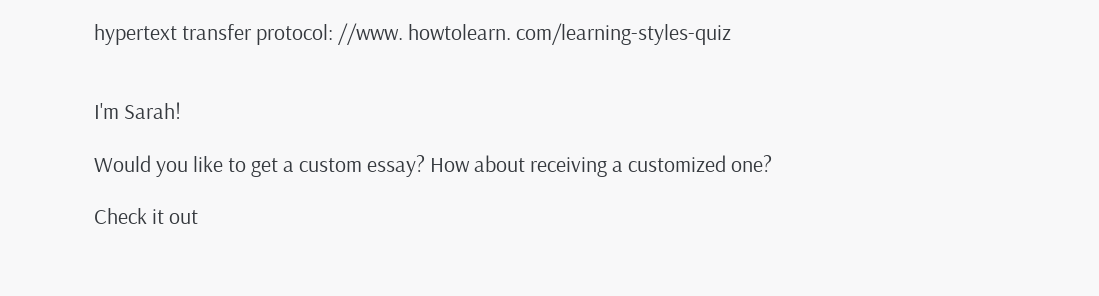hypertext transfer protocol: //www. howtolearn. com/learning-styles-quiz


I'm Sarah!

Would you like to get a custom essay? How about receiving a customized one?

Check it out